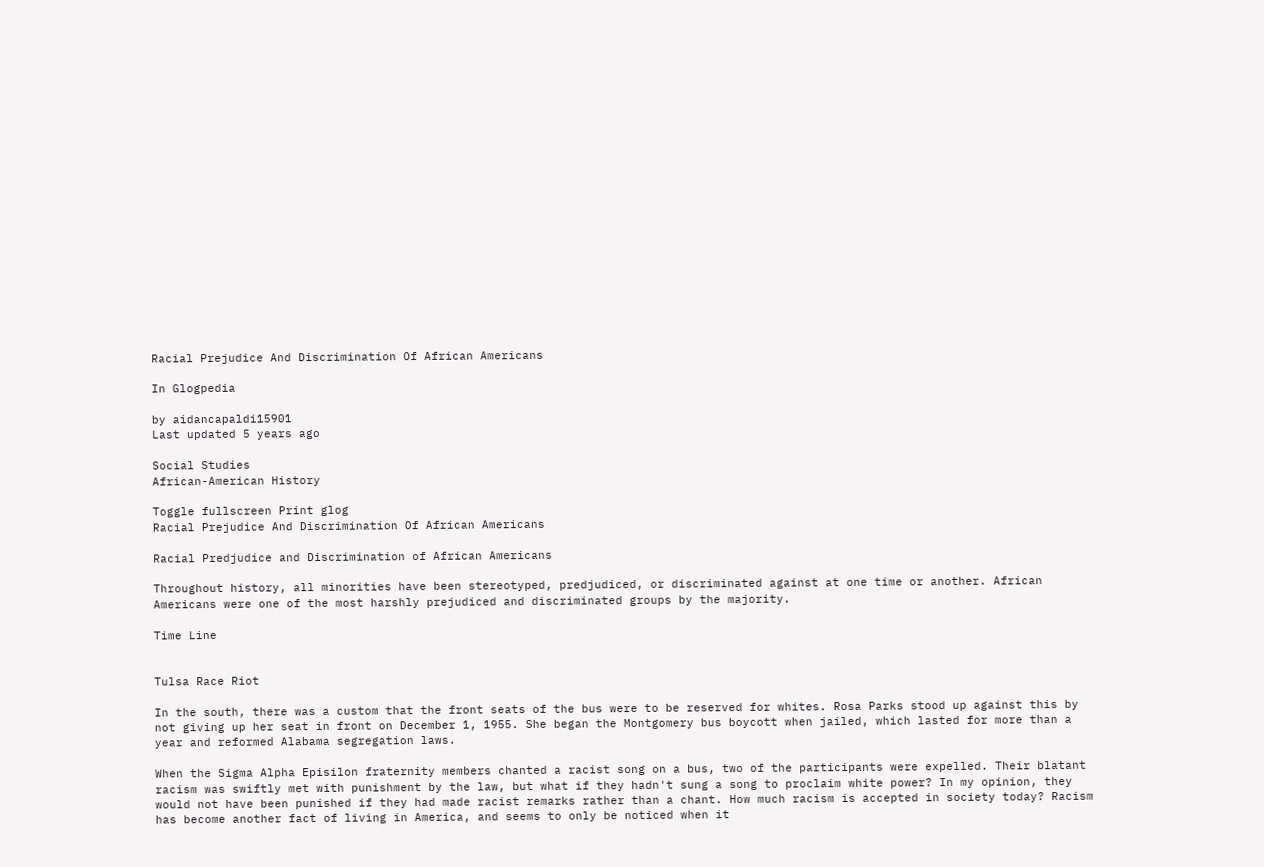Racial Prejudice And Discrimination Of African Americans

In Glogpedia

by aidancapaldi15901
Last updated 5 years ago

Social Studies
African-American History

Toggle fullscreen Print glog
Racial Prejudice And Discrimination Of African Americans

Racial Predjudice and Discrimination of African Americans

Throughout history, all minorities have been stereotyped, predjudiced, or discriminated against at one time or another. African Americans were one of the most harshly prejudiced and discriminated groups by the majority.

Time Line


Tulsa Race Riot

In the south, there was a custom that the front seats of the bus were to be reserved for whites. Rosa Parks stood up against this by not giving up her seat in front on December 1, 1955. She began the Montgomery bus boycott when jailed, which lasted for more than a year and reformed Alabama segregation laws.

When the Sigma Alpha Episilon fraternity members chanted a racist song on a bus, two of the participants were expelled. Their blatant racism was swiftly met with punishment by the law, but what if they hadn't sung a song to proclaim white power? In my opinion, they would not have been punished if they had made racist remarks rather than a chant. How much racism is accepted in society today? Racism has become another fact of living in America, and seems to only be noticed when it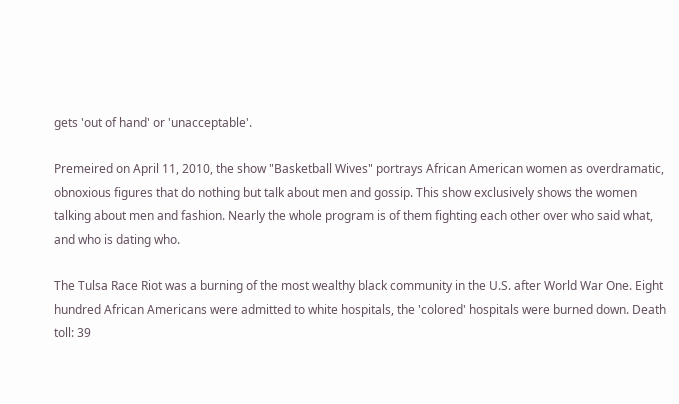gets 'out of hand' or 'unacceptable'.

Premeired on April 11, 2010, the show "Basketball Wives" portrays African American women as overdramatic, obnoxious figures that do nothing but talk about men and gossip. This show exclusively shows the women talking about men and fashion. Nearly the whole program is of them fighting each other over who said what, and who is dating who.

The Tulsa Race Riot was a burning of the most wealthy black community in the U.S. after World War One. Eight hundred African Americans were admitted to white hospitals, the 'colored' hospitals were burned down. Death toll: 39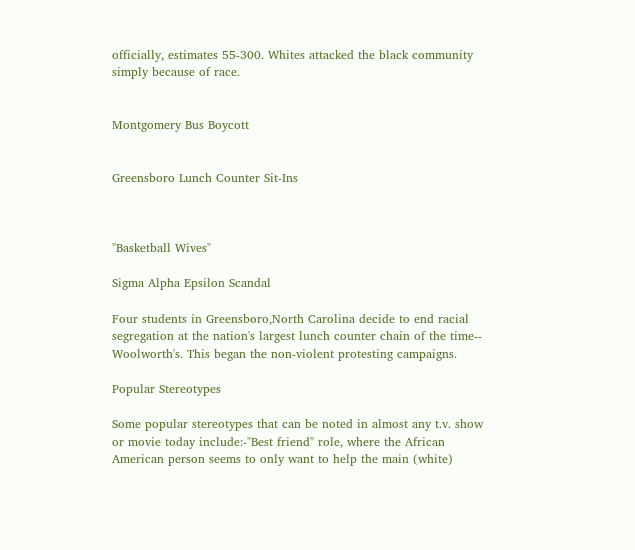officially, estimates 55-300. Whites attacked the black community simply because of race.


Montgomery Bus Boycott


Greensboro Lunch Counter Sit-Ins



"Basketball Wives"

Sigma Alpha Epsilon Scandal

Four students in Greensboro,North Carolina decide to end racial segregation at the nation's largest lunch counter chain of the time-- Woolworth's. This began the non-violent protesting campaigns.

Popular Stereotypes

Some popular stereotypes that can be noted in almost any t.v. show or movie today include:-"Best friend" role, where the African American person seems to only want to help the main (white)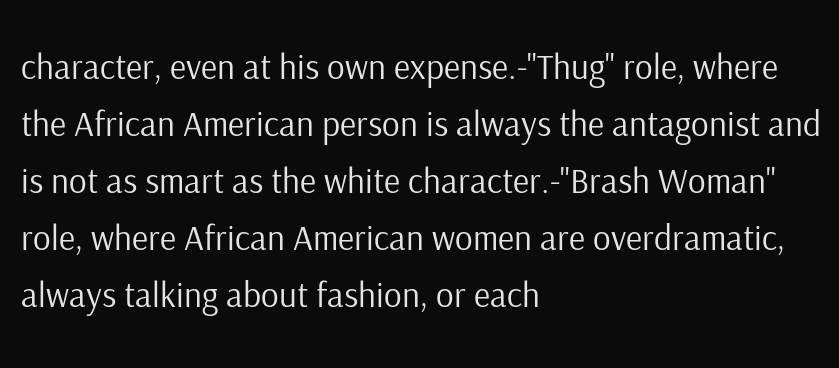character, even at his own expense.-"Thug" role, where the African American person is always the antagonist and is not as smart as the white character.-"Brash Woman" role, where African American women are overdramatic, always talking about fashion, or each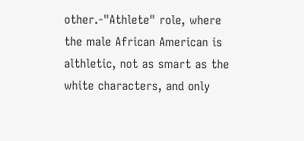other.-"Athlete" role, where the male African American is althletic, not as smart as the white characters, and only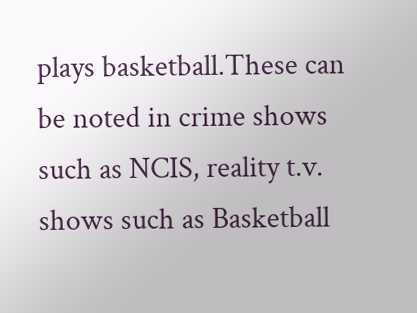plays basketball.These can be noted in crime shows such as NCIS, reality t.v. shows such as Basketball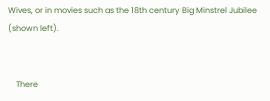Wives, or in movies such as the 18th century Big Minstrel Jubilee (shown left).


    There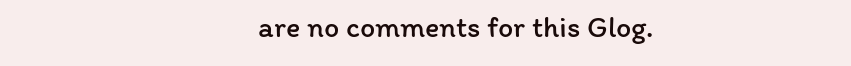are no comments for this Glog.